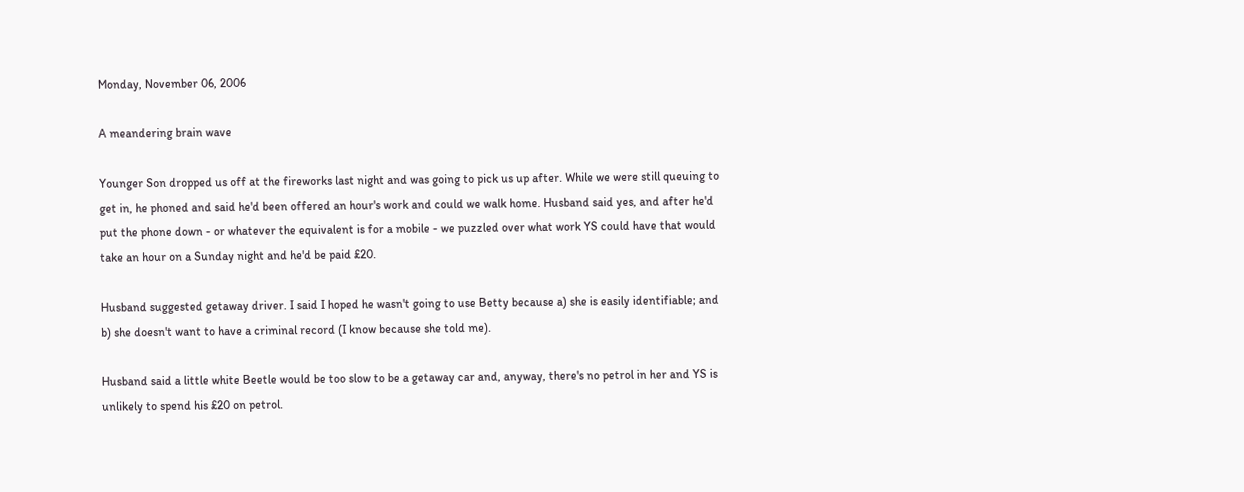Monday, November 06, 2006

A meandering brain wave

Younger Son dropped us off at the fireworks last night and was going to pick us up after. While we were still queuing to get in, he phoned and said he'd been offered an hour's work and could we walk home. Husband said yes, and after he'd put the phone down - or whatever the equivalent is for a mobile - we puzzled over what work YS could have that would take an hour on a Sunday night and he'd be paid £20.

Husband suggested getaway driver. I said I hoped he wasn't going to use Betty because a) she is easily identifiable; and b) she doesn't want to have a criminal record (I know because she told me).

Husband said a little white Beetle would be too slow to be a getaway car and, anyway, there's no petrol in her and YS is unlikely to spend his £20 on petrol.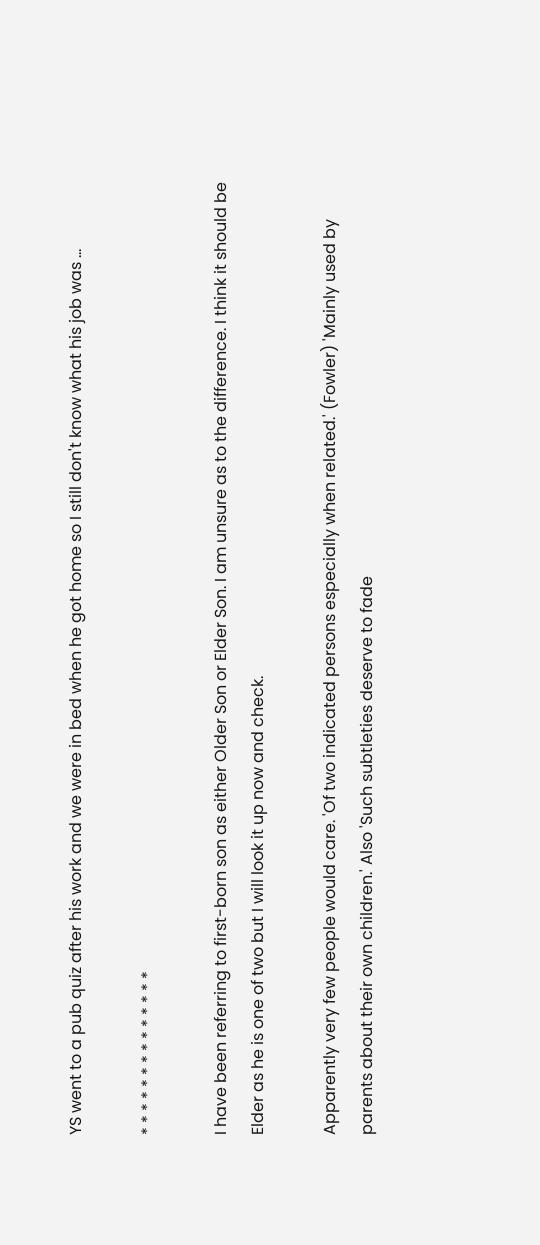YS went to a pub quiz after his work and we were in bed when he got home so I still don't know what his job was ...

* * * * * * * * * * * * * *

I have been referring to first-born son as either Older Son or Elder Son. I am unsure as to the difference. I think it should be Elder as he is one of two but I will look it up now and check.

Apparently very few people would care. 'Of two indicated persons especially when related.' (Fowler) 'Mainly used by parents about their own children.' Also 'Such subtleties deserve to fade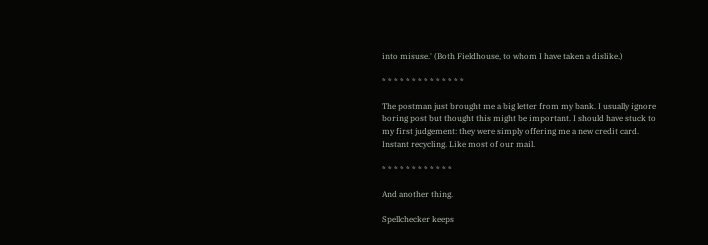into misuse.' (Both Fieldhouse, to whom I have taken a dislike.)

* * * * * * * * * * * * * *

The postman just brought me a big letter from my bank. I usually ignore boring post but thought this might be important. I should have stuck to my first judgement: they were simply offering me a new credit card. Instant recycling. Like most of our mail.

* * * * * * * * * * * *

And another thing.

Spellchecker keeps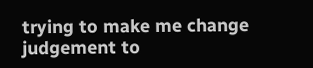trying to make me change judgement to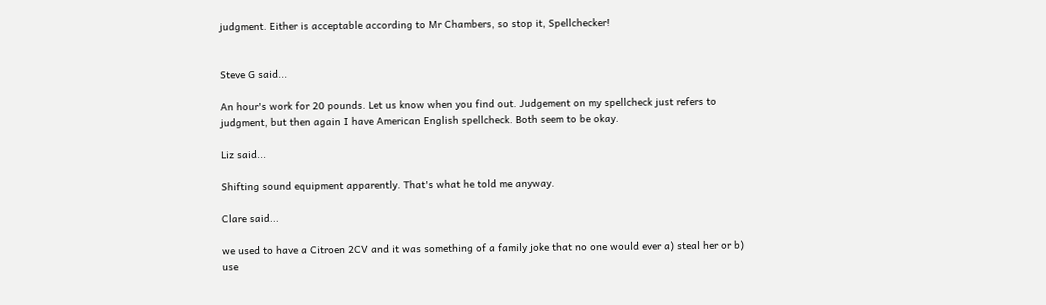judgment. Either is acceptable according to Mr Chambers, so stop it, Spellchecker!


Steve G said...

An hour's work for 20 pounds. Let us know when you find out. Judgement on my spellcheck just refers to judgment, but then again I have American English spellcheck. Both seem to be okay.

Liz said...

Shifting sound equipment apparently. That's what he told me anyway.

Clare said...

we used to have a Citroen 2CV and it was something of a family joke that no one would ever a) steal her or b) use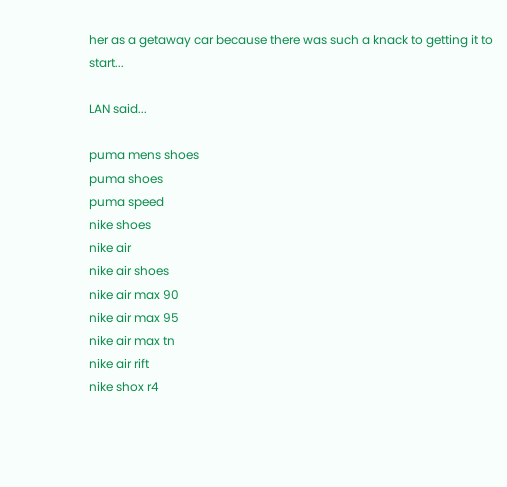her as a getaway car because there was such a knack to getting it to start...

LAN said...

puma mens shoes
puma shoes
puma speed
nike shoes
nike air
nike air shoes
nike air max 90
nike air max 95
nike air max tn
nike air rift
nike shox r4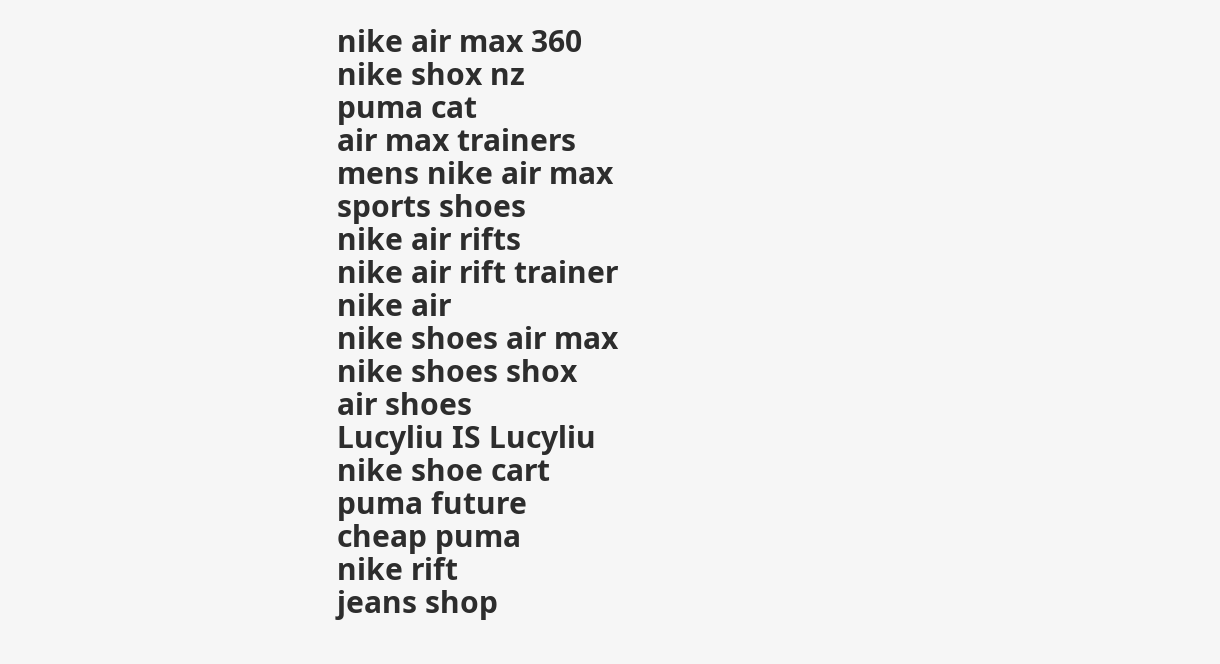nike air max 360
nike shox nz
puma cat
air max trainers
mens nike air max
sports shoes
nike air rifts
nike air rift trainer
nike air
nike shoes air max
nike shoes shox
air shoes
Lucyliu IS Lucyliu
nike shoe cart
puma future
cheap puma
nike rift
jeans shop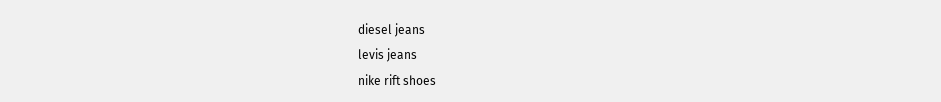diesel jeans
levis jeans
nike rift shoes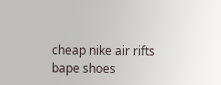cheap nike air rifts
bape shoes